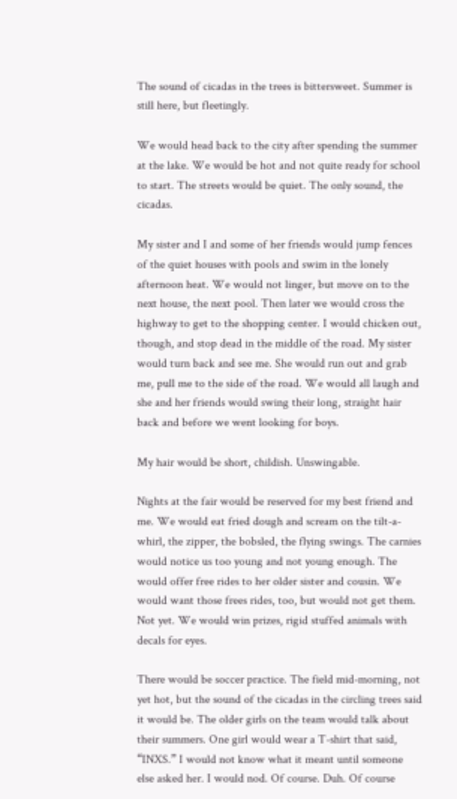The sound of cicadas in the trees is bittersweet. Summer is still here, but fleetingly.

We would head back to the city after spending the summer at the lake. We would be hot and not quite ready for school to start. The streets would be quiet. The only sound, the cicadas.

My sister and I and some of her friends would jump fences of the quiet houses with pools and swim in the lonely afternoon heat. We would not linger, but move on to the next house, the next pool. Then later we would cross the highway to get to the shopping center. I would chicken out, though, and stop dead in the middle of the road. My sister would turn back and see me. She would run out and grab me, pull me to the side of the road. We would all laugh and she and her friends would swing their long, straight hair back and before we went looking for boys.

My hair would be short, childish. Unswingable.

Nights at the fair would be reserved for my best friend and me. We would eat fried dough and scream on the tilt-a-whirl, the zipper, the bobsled, the flying swings. The carnies would notice us too young and not young enough. The would offer free rides to her older sister and cousin. We would want those frees rides, too, but would not get them. Not yet. We would win prizes, rigid stuffed animals with decals for eyes.

There would be soccer practice. The field mid-morning, not yet hot, but the sound of the cicadas in the circling trees said it would be. The older girls on the team would talk about their summers. One girl would wear a T-shirt that said, “INXS.” I would not know what it meant until someone else asked her. I would nod. Of course. Duh. Of course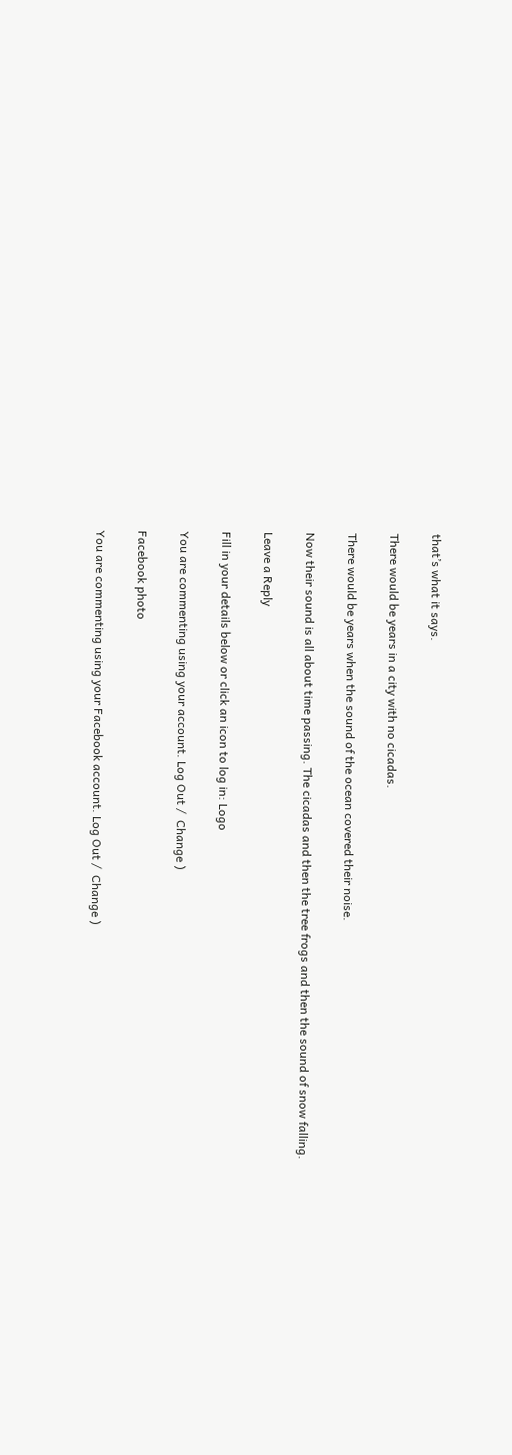that’s what it says.

There would be years in a city with no cicadas.

There would be years when the sound of the ocean covered their noise.

Now their sound is all about time passing. The cicadas and then the tree frogs and then the sound of snow falling.

Leave a Reply

Fill in your details below or click an icon to log in: Logo

You are commenting using your account. Log Out /  Change )

Facebook photo

You are commenting using your Facebook account. Log Out /  Change )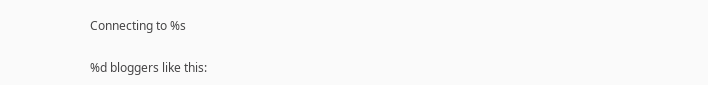Connecting to %s

%d bloggers like this: